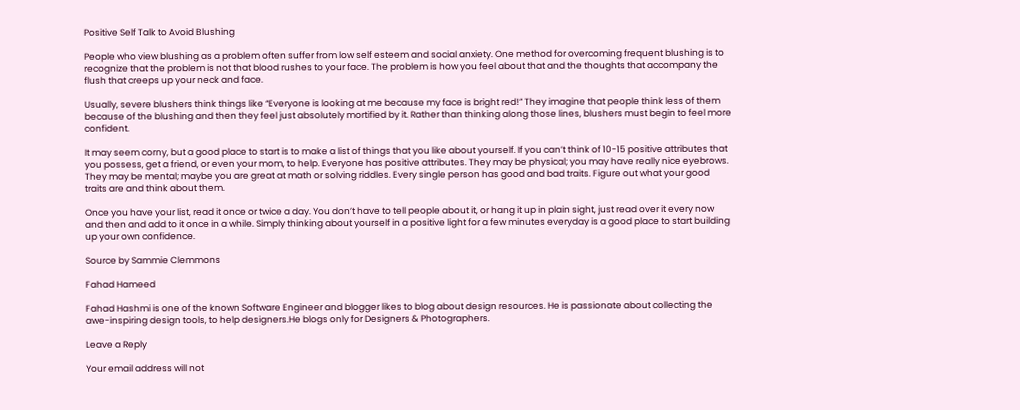Positive Self Talk to Avoid Blushing

People who view blushing as a problem often suffer from low self esteem and social anxiety. One method for overcoming frequent blushing is to recognize that the problem is not that blood rushes to your face. The problem is how you feel about that and the thoughts that accompany the flush that creeps up your neck and face.

Usually, severe blushers think things like “Everyone is looking at me because my face is bright red!” They imagine that people think less of them because of the blushing and then they feel just absolutely mortified by it. Rather than thinking along those lines, blushers must begin to feel more confident.

It may seem corny, but a good place to start is to make a list of things that you like about yourself. If you can’t think of 10-15 positive attributes that you possess, get a friend, or even your mom, to help. Everyone has positive attributes. They may be physical; you may have really nice eyebrows. They may be mental; maybe you are great at math or solving riddles. Every single person has good and bad traits. Figure out what your good traits are and think about them.

Once you have your list, read it once or twice a day. You don’t have to tell people about it, or hang it up in plain sight, just read over it every now and then and add to it once in a while. Simply thinking about yourself in a positive light for a few minutes everyday is a good place to start building up your own confidence.

Source by Sammie Clemmons

Fahad Hameed

Fahad Hashmi is one of the known Software Engineer and blogger likes to blog about design resources. He is passionate about collecting the awe-inspiring design tools, to help designers.He blogs only for Designers & Photographers.

Leave a Reply

Your email address will not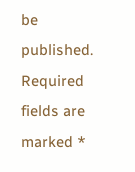be published. Required fields are marked *